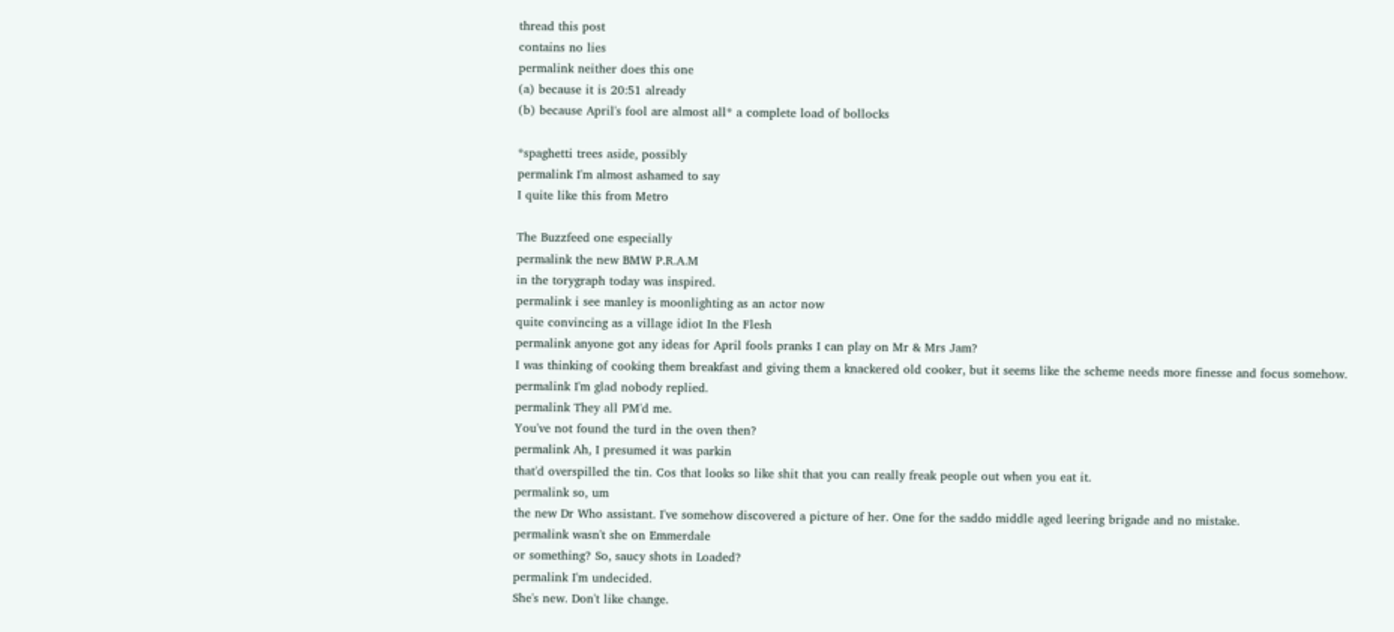thread this post
contains no lies
permalink neither does this one
(a) because it is 20:51 already
(b) because April's fool are almost all* a complete load of bollocks

*spaghetti trees aside, possibly
permalink I'm almost ashamed to say
I quite like this from Metro

The Buzzfeed one especially
permalink the new BMW P.R.A.M
in the torygraph today was inspired.
permalink i see manley is moonlighting as an actor now
quite convincing as a village idiot In the Flesh
permalink anyone got any ideas for April fools pranks I can play on Mr & Mrs Jam?
I was thinking of cooking them breakfast and giving them a knackered old cooker, but it seems like the scheme needs more finesse and focus somehow.
permalink I'm glad nobody replied.
permalink They all PM'd me.
You've not found the turd in the oven then?
permalink Ah, I presumed it was parkin
that'd overspilled the tin. Cos that looks so like shit that you can really freak people out when you eat it.
permalink so, um
the new Dr Who assistant. I've somehow discovered a picture of her. One for the saddo middle aged leering brigade and no mistake.
permalink wasn't she on Emmerdale
or something? So, saucy shots in Loaded?
permalink I'm undecided.
She's new. Don't like change.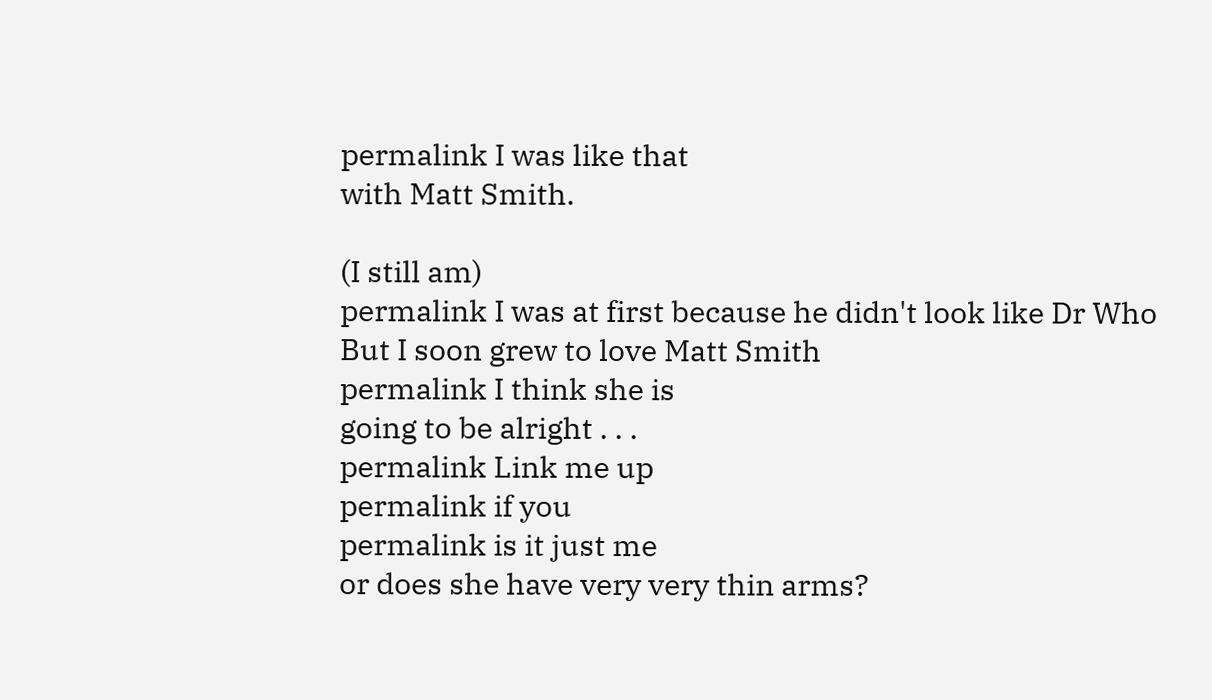permalink I was like that
with Matt Smith.

(I still am)
permalink I was at first because he didn't look like Dr Who
But I soon grew to love Matt Smith
permalink I think she is
going to be alright . . .
permalink Link me up
permalink if you
permalink is it just me
or does she have very very thin arms?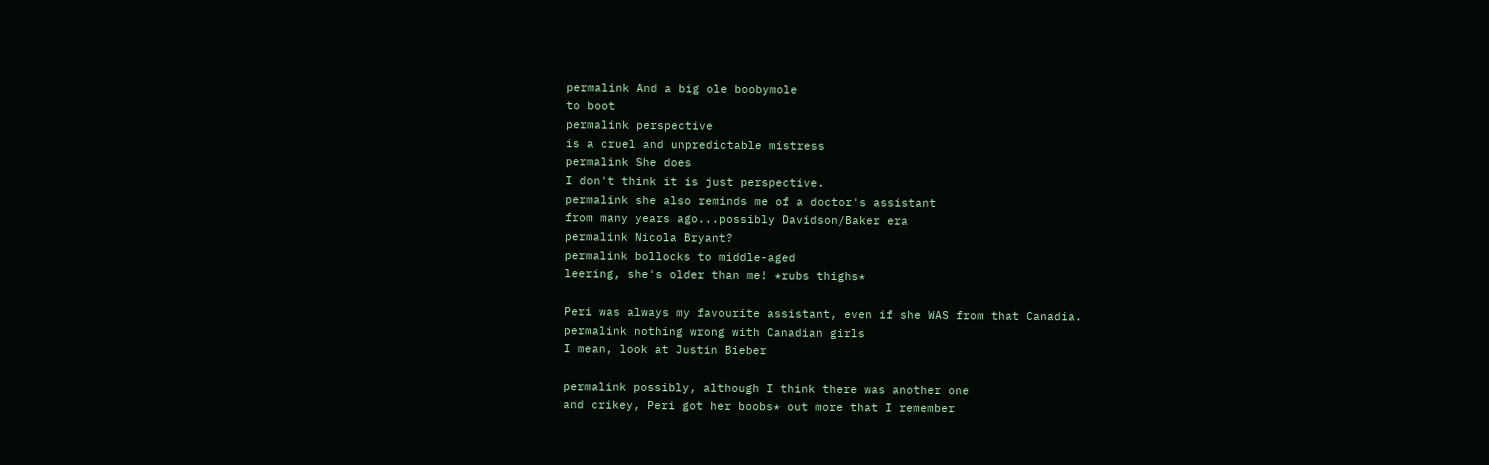permalink And a big ole boobymole
to boot
permalink perspective
is a cruel and unpredictable mistress
permalink She does
I don't think it is just perspective.
permalink she also reminds me of a doctor's assistant
from many years ago...possibly Davidson/Baker era
permalink Nicola Bryant?
permalink bollocks to middle-aged
leering, she's older than me! *rubs thighs*

Peri was always my favourite assistant, even if she WAS from that Canadia.
permalink nothing wrong with Canadian girls
I mean, look at Justin Bieber

permalink possibly, although I think there was another one
and crikey, Peri got her boobs* out more that I remember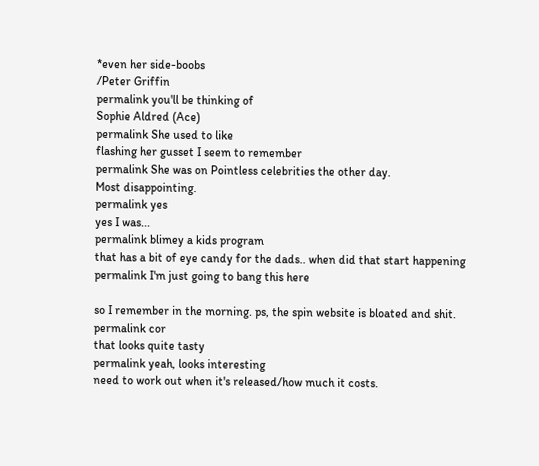*even her side-boobs
/Peter Griffin
permalink you'll be thinking of
Sophie Aldred (Ace)
permalink She used to like
flashing her gusset I seem to remember
permalink She was on Pointless celebrities the other day.
Most disappointing.
permalink yes
yes I was...
permalink blimey a kids program
that has a bit of eye candy for the dads.. when did that start happening
permalink I'm just going to bang this here

so I remember in the morning. ps, the spin website is bloated and shit.
permalink cor
that looks quite tasty
permalink yeah, looks interesting
need to work out when it's released/how much it costs.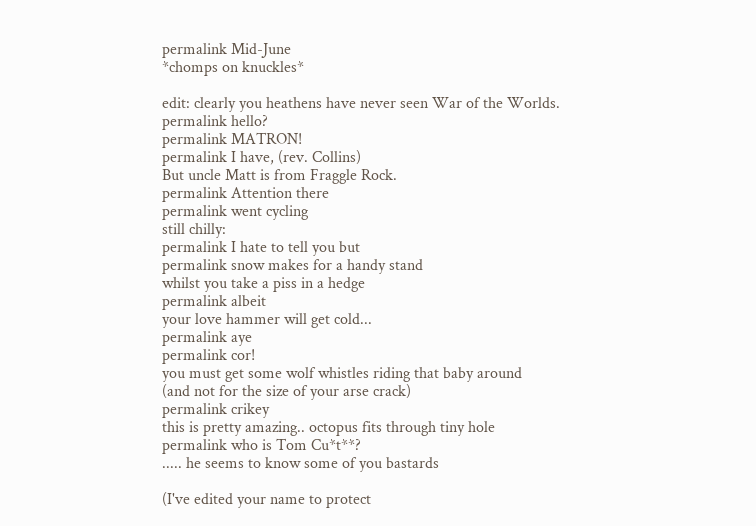permalink Mid-June
*chomps on knuckles*

edit: clearly you heathens have never seen War of the Worlds.
permalink hello?
permalink MATRON!
permalink I have, (rev. Collins)
But uncle Matt is from Fraggle Rock.
permalink Attention there
permalink went cycling
still chilly:
permalink I hate to tell you but
permalink snow makes for a handy stand
whilst you take a piss in a hedge
permalink albeit
your love hammer will get cold...
permalink aye
permalink cor!
you must get some wolf whistles riding that baby around
(and not for the size of your arse crack)
permalink crikey
this is pretty amazing.. octopus fits through tiny hole
permalink who is Tom Cu*t**?
..... he seems to know some of you bastards

(I've edited your name to protect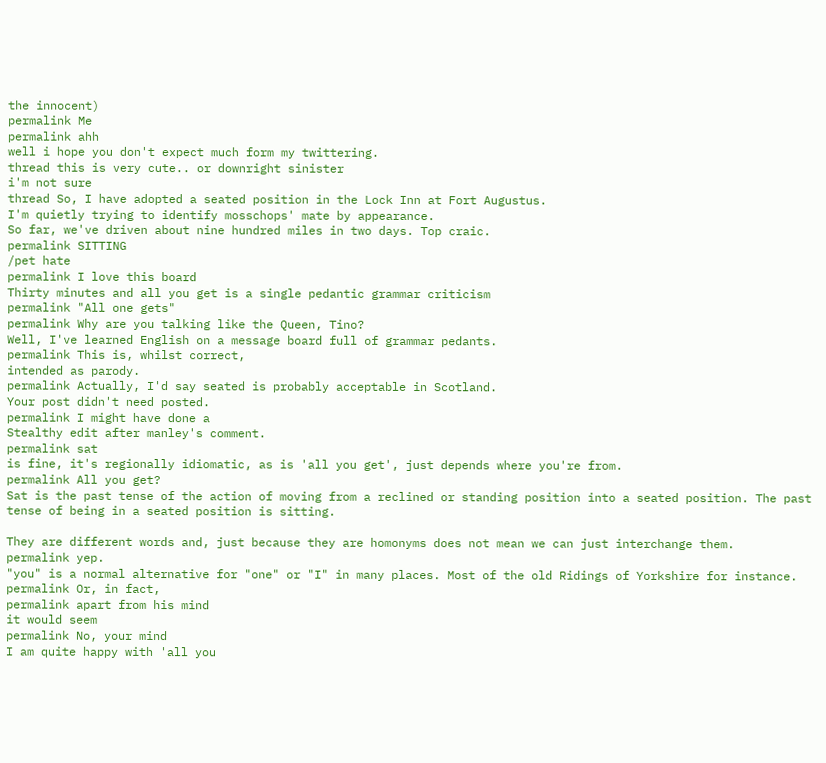the innocent)
permalink Me
permalink ahh
well i hope you don't expect much form my twittering.
thread this is very cute.. or downright sinister
i'm not sure
thread So, I have adopted a seated position in the Lock Inn at Fort Augustus.
I'm quietly trying to identify mosschops' mate by appearance.
So far, we've driven about nine hundred miles in two days. Top craic.
permalink SITTING
/pet hate
permalink I love this board
Thirty minutes and all you get is a single pedantic grammar criticism
permalink "All one gets"
permalink Why are you talking like the Queen, Tino?
Well, I've learned English on a message board full of grammar pedants.
permalink This is, whilst correct,
intended as parody.
permalink Actually, I'd say seated is probably acceptable in Scotland.
Your post didn't need posted.
permalink I might have done a
Stealthy edit after manley's comment.
permalink sat
is fine, it's regionally idiomatic, as is 'all you get', just depends where you're from.
permalink All you get?
Sat is the past tense of the action of moving from a reclined or standing position into a seated position. The past tense of being in a seated position is sitting.

They are different words and, just because they are homonyms does not mean we can just interchange them.
permalink yep.
"you" is a normal alternative for "one" or "I" in many places. Most of the old Ridings of Yorkshire for instance.
permalink Or, in fact,
permalink apart from his mind
it would seem
permalink No, your mind
I am quite happy with 'all you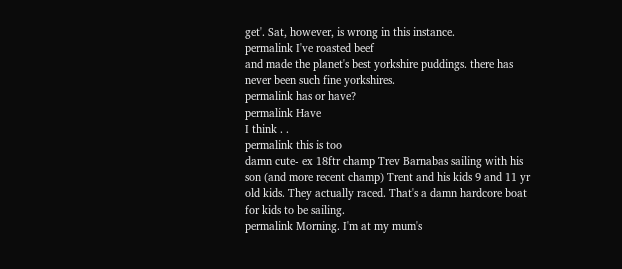get'. Sat, however, is wrong in this instance.
permalink I've roasted beef
and made the planet's best yorkshire puddings. there has never been such fine yorkshires.
permalink has or have?
permalink Have
I think . .
permalink this is too
damn cute- ex 18ftr champ Trev Barnabas sailing with his son (and more recent champ) Trent and his kids 9 and 11 yr old kids. They actually raced. That's a damn hardcore boat for kids to be sailing.
permalink Morning. I'm at my mum's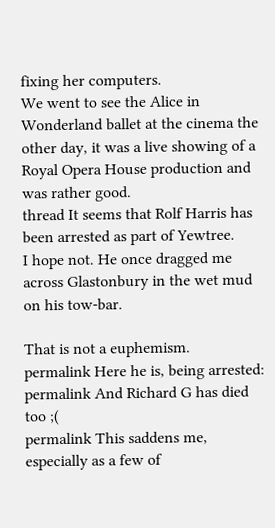fixing her computers.
We went to see the Alice in Wonderland ballet at the cinema the other day, it was a live showing of a Royal Opera House production and was rather good.
thread It seems that Rolf Harris has been arrested as part of Yewtree.
I hope not. He once dragged me across Glastonbury in the wet mud on his tow-bar.

That is not a euphemism.
permalink Here he is, being arrested:
permalink And Richard G has died too ;(
permalink This saddens me,
especially as a few of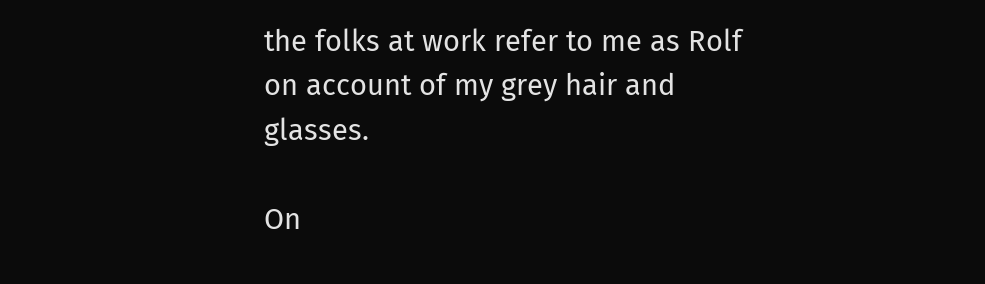the folks at work refer to me as Rolf on account of my grey hair and glasses.

On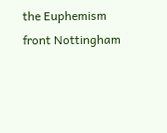the Euphemism front Nottingham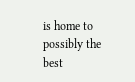is home to possibly the best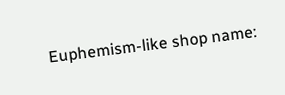Euphemism-like shop name: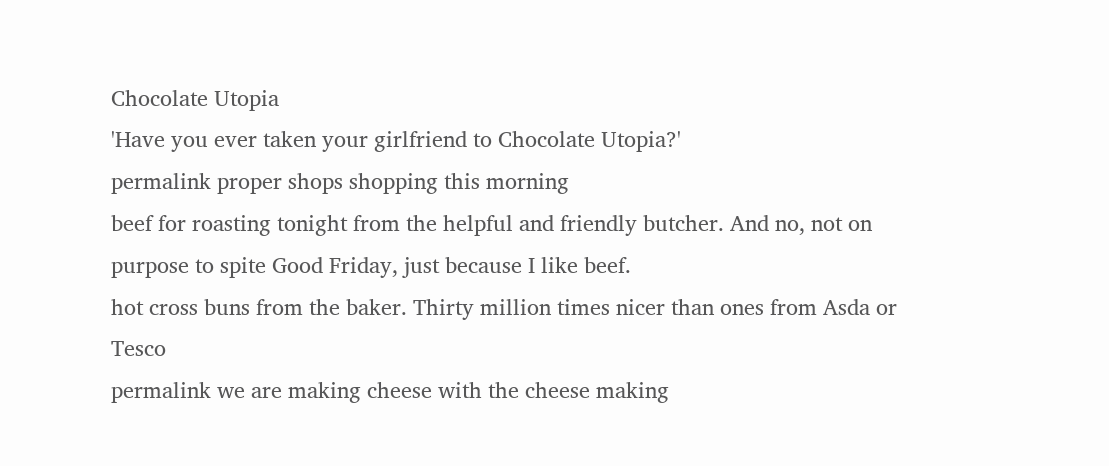Chocolate Utopia
'Have you ever taken your girlfriend to Chocolate Utopia?'
permalink proper shops shopping this morning
beef for roasting tonight from the helpful and friendly butcher. And no, not on purpose to spite Good Friday, just because I like beef.
hot cross buns from the baker. Thirty million times nicer than ones from Asda or Tesco
permalink we are making cheese with the cheese making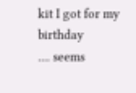kit I got for my birthday
.... seems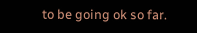to be going ok so far.